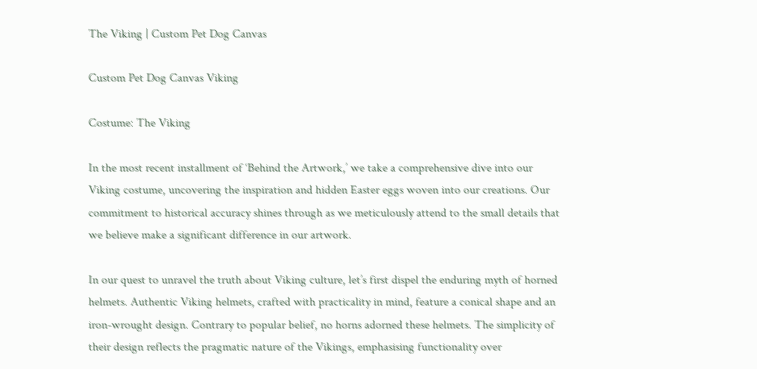The Viking | Custom Pet Dog Canvas

Custom Pet Dog Canvas Viking

Costume: The Viking

In the most recent installment of ‘Behind the Artwork,’ we take a comprehensive dive into our Viking costume, uncovering the inspiration and hidden Easter eggs woven into our creations. Our commitment to historical accuracy shines through as we meticulously attend to the small details that we believe make a significant difference in our artwork.

In our quest to unravel the truth about Viking culture, let’s first dispel the enduring myth of horned helmets. Authentic Viking helmets, crafted with practicality in mind, feature a conical shape and an iron-wrought design. Contrary to popular belief, no horns adorned these helmets. The simplicity of their design reflects the pragmatic nature of the Vikings, emphasising functionality over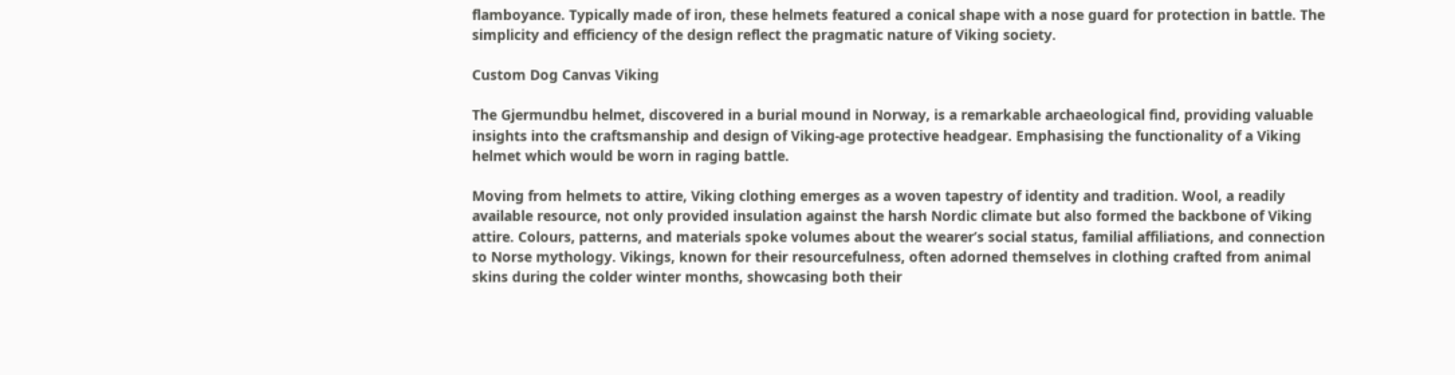flamboyance. Typically made of iron, these helmets featured a conical shape with a nose guard for protection in battle. The simplicity and efficiency of the design reflect the pragmatic nature of Viking society.

Custom Dog Canvas Viking

The Gjermundbu helmet, discovered in a burial mound in Norway, is a remarkable archaeological find, providing valuable insights into the craftsmanship and design of Viking-age protective headgear. Emphasising the functionality of a Viking helmet which would be worn in raging battle.

Moving from helmets to attire, Viking clothing emerges as a woven tapestry of identity and tradition. Wool, a readily available resource, not only provided insulation against the harsh Nordic climate but also formed the backbone of Viking attire. Colours, patterns, and materials spoke volumes about the wearer’s social status, familial affiliations, and connection to Norse mythology. Vikings, known for their resourcefulness, often adorned themselves in clothing crafted from animal skins during the colder winter months, showcasing both their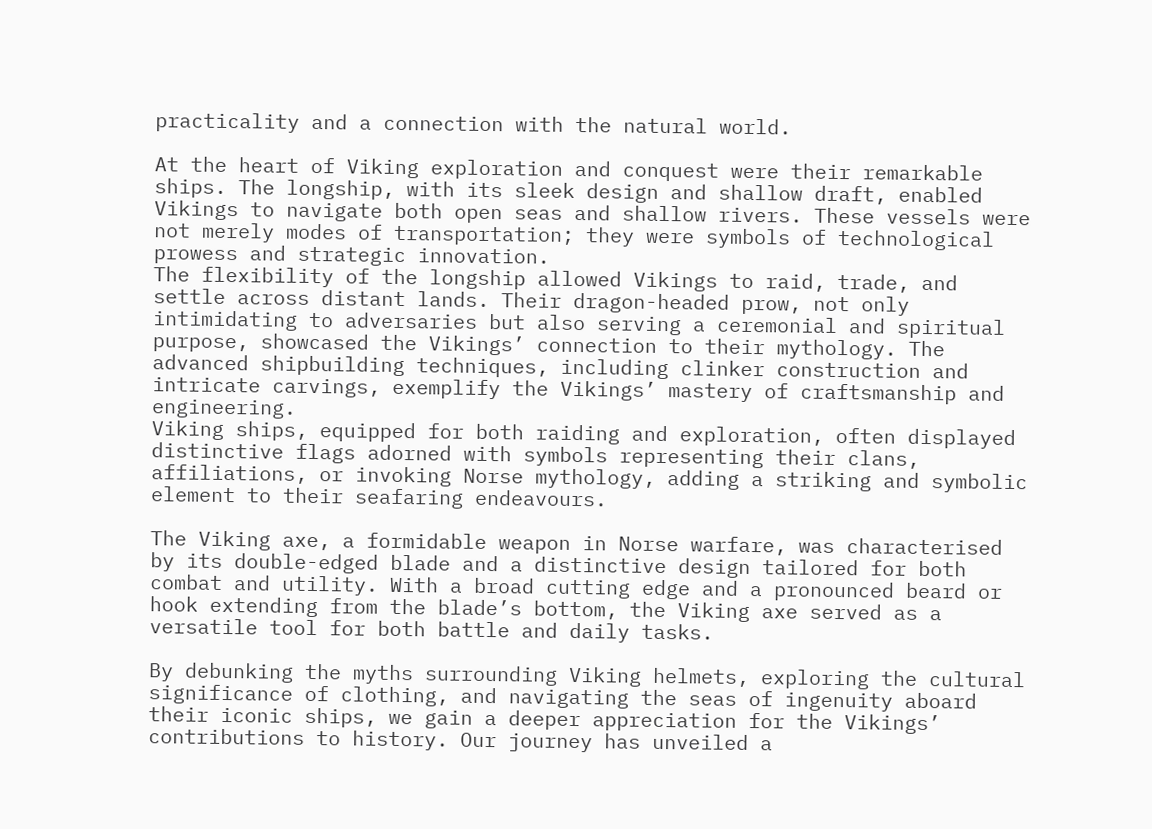practicality and a connection with the natural world.

At the heart of Viking exploration and conquest were their remarkable ships. The longship, with its sleek design and shallow draft, enabled Vikings to navigate both open seas and shallow rivers. These vessels were not merely modes of transportation; they were symbols of technological prowess and strategic innovation.
The flexibility of the longship allowed Vikings to raid, trade, and settle across distant lands. Their dragon-headed prow, not only intimidating to adversaries but also serving a ceremonial and spiritual purpose, showcased the Vikings’ connection to their mythology. The advanced shipbuilding techniques, including clinker construction and intricate carvings, exemplify the Vikings’ mastery of craftsmanship and engineering.
Viking ships, equipped for both raiding and exploration, often displayed distinctive flags adorned with symbols representing their clans, affiliations, or invoking Norse mythology, adding a striking and symbolic element to their seafaring endeavours.

The Viking axe, a formidable weapon in Norse warfare, was characterised by its double-edged blade and a distinctive design tailored for both combat and utility. With a broad cutting edge and a pronounced beard or hook extending from the blade’s bottom, the Viking axe served as a versatile tool for both battle and daily tasks.

By debunking the myths surrounding Viking helmets, exploring the cultural significance of clothing, and navigating the seas of ingenuity aboard their iconic ships, we gain a deeper appreciation for the Vikings’ contributions to history. Our journey has unveiled a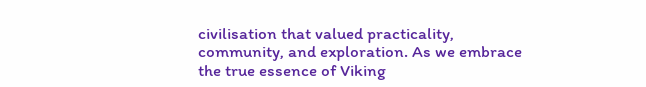civilisation that valued practicality, community, and exploration. As we embrace the true essence of Viking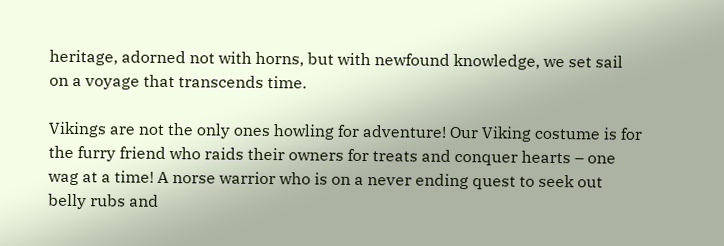heritage, adorned not with horns, but with newfound knowledge, we set sail on a voyage that transcends time.

Vikings are not the only ones howling for adventure! Our Viking costume is for the furry friend who raids their owners for treats and conquer hearts – one wag at a time! A norse warrior who is on a never ending quest to seek out belly rubs and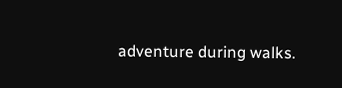adventure during walks.